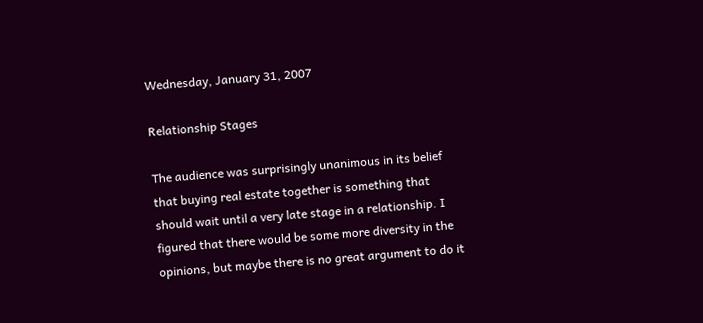Wednesday, January 31, 2007

Relationship Stages

The audience was surprisingly unanimous in its belief that buying real estate together is something that should wait until a very late stage in a relationship. I figured that there would be some more diversity in the opinions, but maybe there is no great argument to do it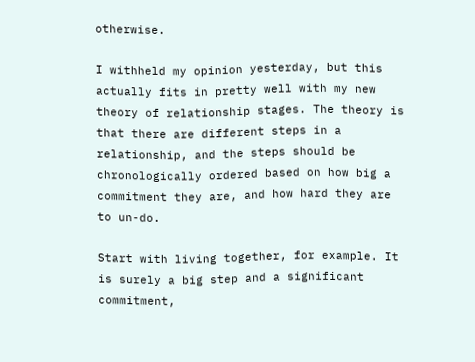otherwise.

I withheld my opinion yesterday, but this actually fits in pretty well with my new theory of relationship stages. The theory is that there are different steps in a relationship, and the steps should be chronologically ordered based on how big a commitment they are, and how hard they are to un-do.

Start with living together, for example. It is surely a big step and a significant commitment,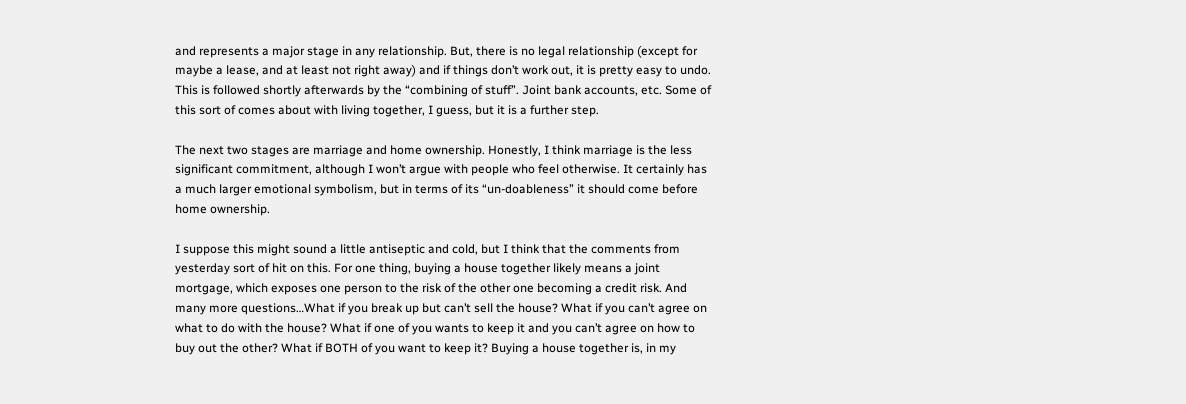and represents a major stage in any relationship. But, there is no legal relationship (except for maybe a lease, and at least not right away) and if things don’t work out, it is pretty easy to undo. This is followed shortly afterwards by the “combining of stuff”. Joint bank accounts, etc. Some of this sort of comes about with living together, I guess, but it is a further step.

The next two stages are marriage and home ownership. Honestly, I think marriage is the less significant commitment, although I won’t argue with people who feel otherwise. It certainly has a much larger emotional symbolism, but in terms of its “un-doableness” it should come before home ownership.

I suppose this might sound a little antiseptic and cold, but I think that the comments from yesterday sort of hit on this. For one thing, buying a house together likely means a joint mortgage, which exposes one person to the risk of the other one becoming a credit risk. And many more questions…What if you break up but can’t sell the house? What if you can’t agree on what to do with the house? What if one of you wants to keep it and you can’t agree on how to buy out the other? What if BOTH of you want to keep it? Buying a house together is, in my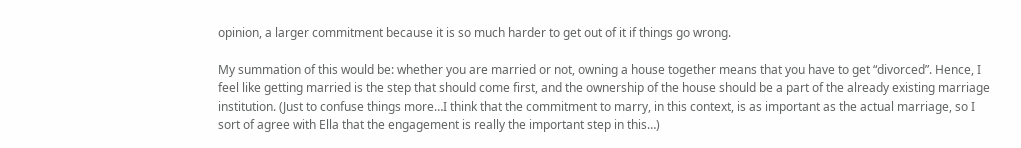opinion, a larger commitment because it is so much harder to get out of it if things go wrong.

My summation of this would be: whether you are married or not, owning a house together means that you have to get “divorced”. Hence, I feel like getting married is the step that should come first, and the ownership of the house should be a part of the already existing marriage institution. (Just to confuse things more…I think that the commitment to marry, in this context, is as important as the actual marriage, so I sort of agree with Ella that the engagement is really the important step in this…)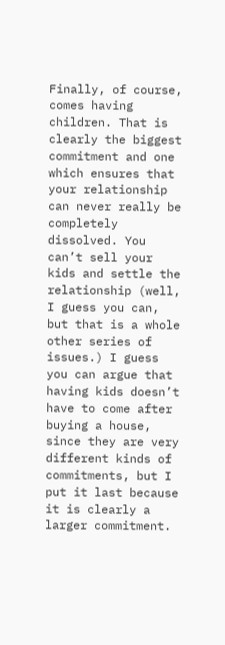Finally, of course, comes having children. That is clearly the biggest commitment and one which ensures that your relationship can never really be completely dissolved. You can’t sell your kids and settle the relationship (well, I guess you can, but that is a whole other series of issues.) I guess you can argue that having kids doesn’t have to come after buying a house, since they are very different kinds of commitments, but I put it last because it is clearly a larger commitment.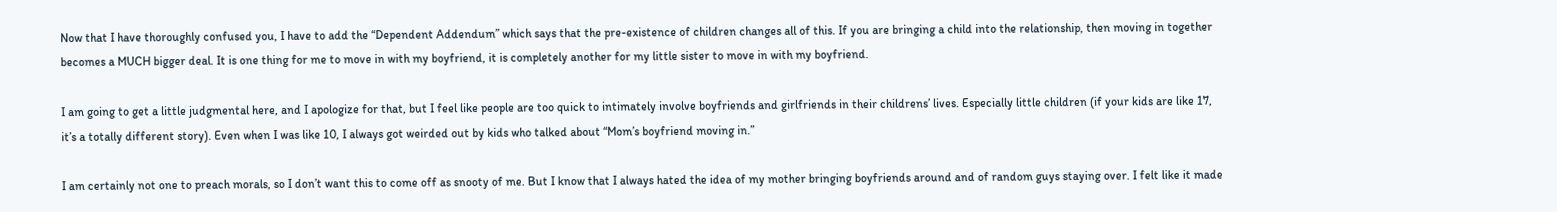Now that I have thoroughly confused you, I have to add the “Dependent Addendum” which says that the pre-existence of children changes all of this. If you are bringing a child into the relationship, then moving in together becomes a MUCH bigger deal. It is one thing for me to move in with my boyfriend, it is completely another for my little sister to move in with my boyfriend.

I am going to get a little judgmental here, and I apologize for that, but I feel like people are too quick to intimately involve boyfriends and girlfriends in their childrens’ lives. Especially little children (if your kids are like 17, it’s a totally different story). Even when I was like 10, I always got weirded out by kids who talked about “Mom’s boyfriend moving in.”

I am certainly not one to preach morals, so I don’t want this to come off as snooty of me. But I know that I always hated the idea of my mother bringing boyfriends around and of random guys staying over. I felt like it made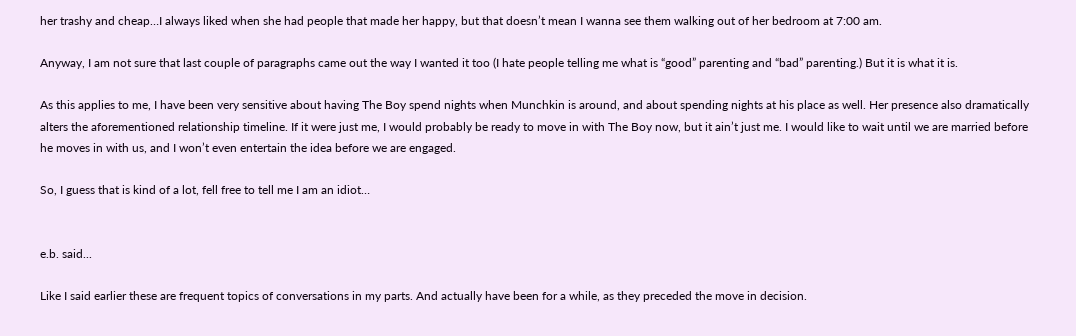her trashy and cheap…I always liked when she had people that made her happy, but that doesn’t mean I wanna see them walking out of her bedroom at 7:00 am.

Anyway, I am not sure that last couple of paragraphs came out the way I wanted it too (I hate people telling me what is “good” parenting and “bad” parenting.) But it is what it is.

As this applies to me, I have been very sensitive about having The Boy spend nights when Munchkin is around, and about spending nights at his place as well. Her presence also dramatically alters the aforementioned relationship timeline. If it were just me, I would probably be ready to move in with The Boy now, but it ain’t just me. I would like to wait until we are married before he moves in with us, and I won’t even entertain the idea before we are engaged.

So, I guess that is kind of a lot, fell free to tell me I am an idiot…


e.b. said...

Like I said earlier these are frequent topics of conversations in my parts. And actually have been for a while, as they preceded the move in decision.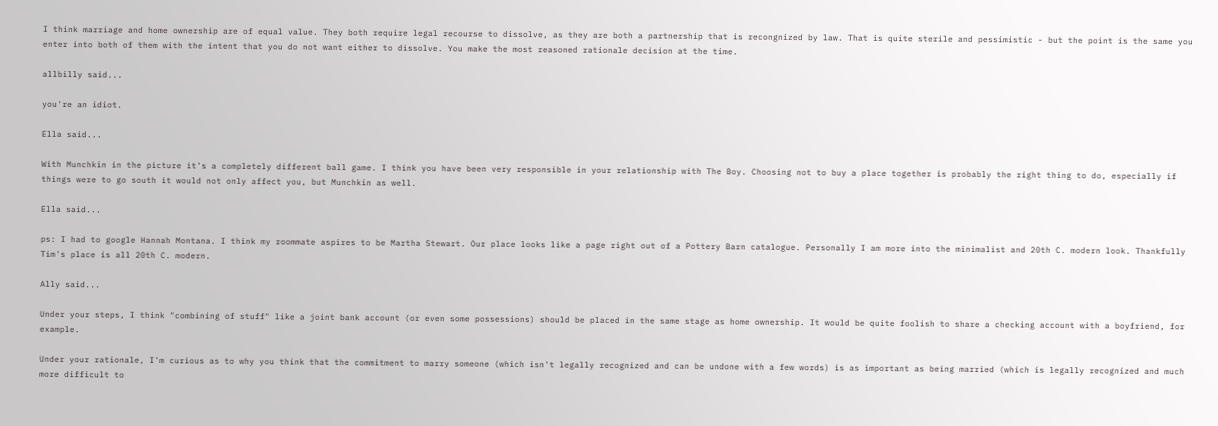I think marriage and home ownership are of equal value. They both require legal recourse to dissolve, as they are both a partnership that is recongnized by law. That is quite sterile and pessimistic - but the point is the same you enter into both of them with the intent that you do not want either to dissolve. You make the most reasoned rationale decision at the time.

allbilly said...

you're an idiot.

Ella said...

With Munchkin in the picture it's a completely different ball game. I think you have been very responsible in your relationship with The Boy. Choosing not to buy a place together is probably the right thing to do, especially if things were to go south it would not only affect you, but Munchkin as well.

Ella said...

ps: I had to google Hannah Montana. I think my roommate aspires to be Martha Stewart. Our place looks like a page right out of a Pottery Barn catalogue. Personally I am more into the minimalist and 20th C. modern look. Thankfully Tim's place is all 20th C. modern.

Ally said...

Under your steps, I think "combining of stuff" like a joint bank account (or even some possessions) should be placed in the same stage as home ownership. It would be quite foolish to share a checking account with a boyfriend, for example.

Under your rationale, I'm curious as to why you think that the commitment to marry someone (which isn't legally recognized and can be undone with a few words) is as important as being married (which is legally recognized and much more difficult to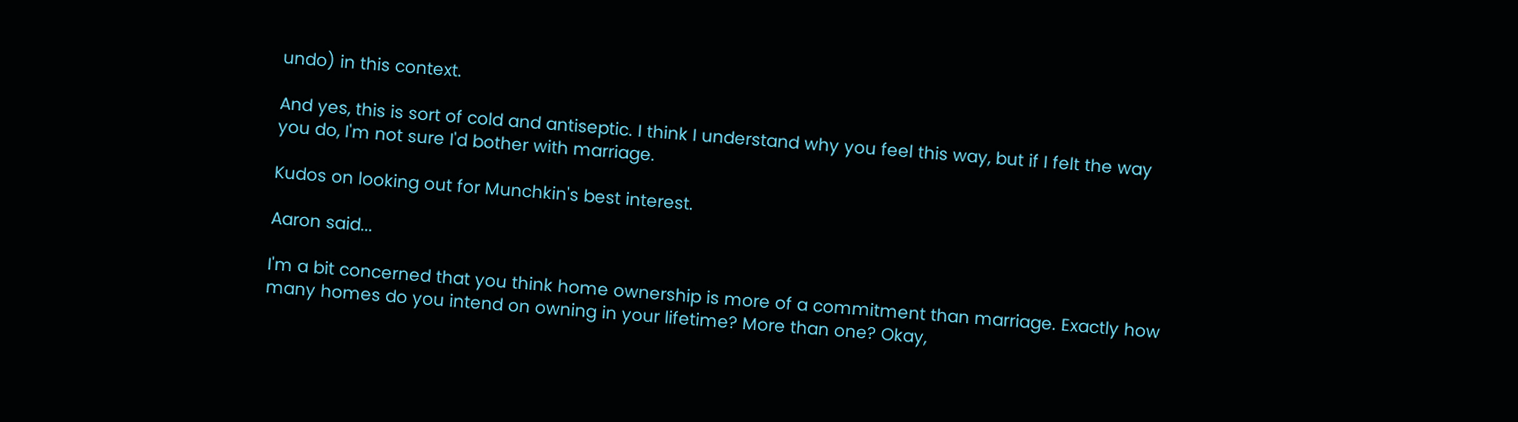undo) in this context.

And yes, this is sort of cold and antiseptic. I think I understand why you feel this way, but if I felt the way you do, I'm not sure I'd bother with marriage.

Kudos on looking out for Munchkin's best interest.

Aaron said...

I'm a bit concerned that you think home ownership is more of a commitment than marriage. Exactly how many homes do you intend on owning in your lifetime? More than one? Okay,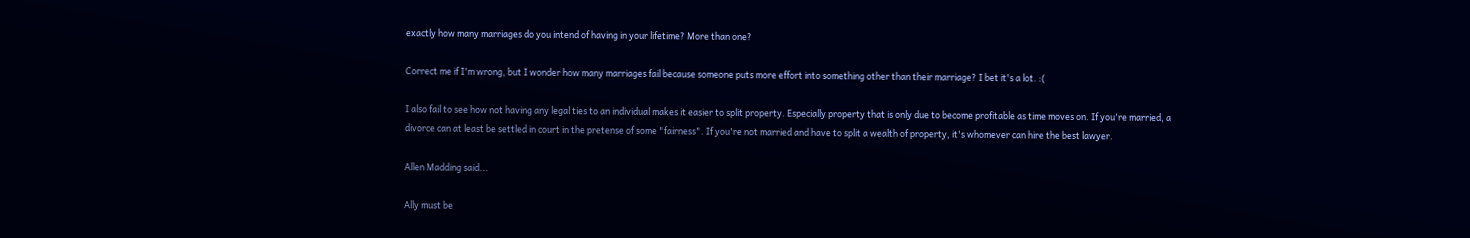exactly how many marriages do you intend of having in your lifetime? More than one?

Correct me if I'm wrong, but I wonder how many marriages fail because someone puts more effort into something other than their marriage? I bet it's a lot. :(

I also fail to see how not having any legal ties to an individual makes it easier to split property. Especially property that is only due to become profitable as time moves on. If you're married, a divorce can at least be settled in court in the pretense of some "fairness". If you're not married and have to split a wealth of property, it's whomever can hire the best lawyer.

Allen Madding said...

Ally must be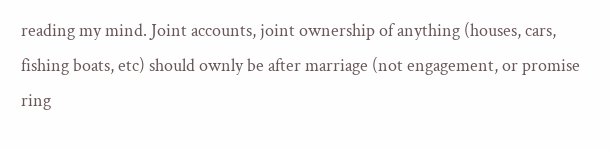reading my mind. Joint accounts, joint ownership of anything (houses, cars, fishing boats, etc) should ownly be after marriage (not engagement, or promise ring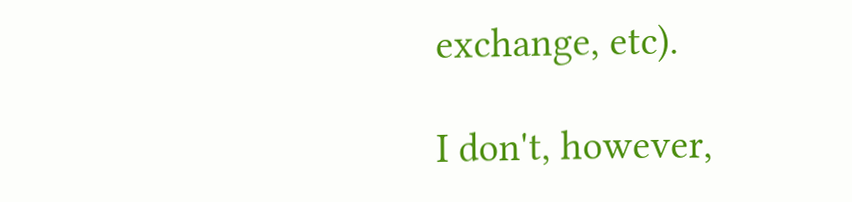exchange, etc).

I don't, however,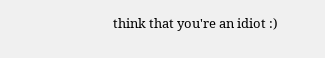think that you're an idiot :)